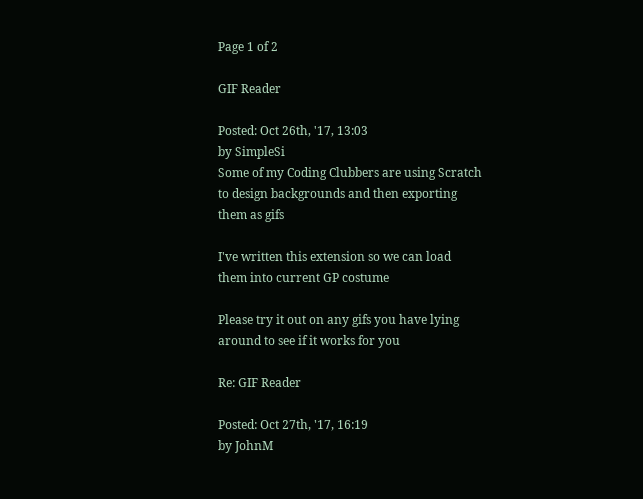Page 1 of 2

GIF Reader

Posted: Oct 26th, '17, 13:03
by SimpleSi
Some of my Coding Clubbers are using Scratch to design backgrounds and then exporting them as gifs

I've written this extension so we can load them into current GP costume

Please try it out on any gifs you have lying around to see if it works for you

Re: GIF Reader

Posted: Oct 27th, '17, 16:19
by JohnM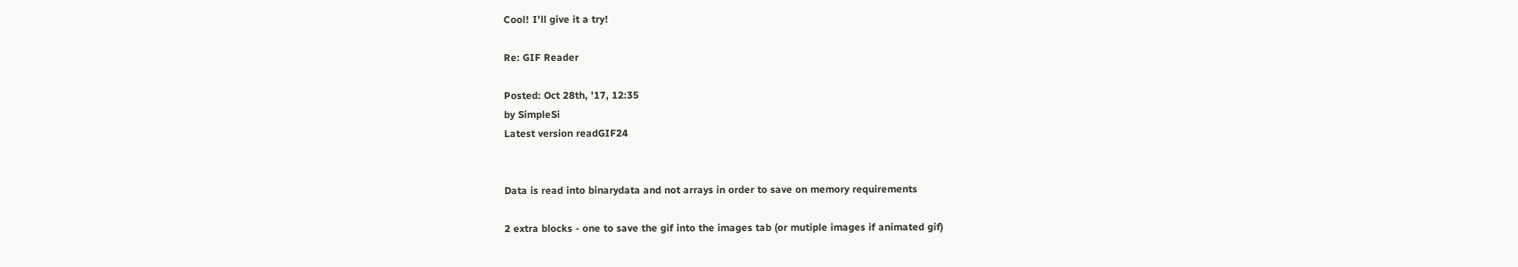Cool! I'll give it a try!

Re: GIF Reader

Posted: Oct 28th, '17, 12:35
by SimpleSi
Latest version readGIF24


Data is read into binarydata and not arrays in order to save on memory requirements

2 extra blocks - one to save the gif into the images tab (or mutiple images if animated gif)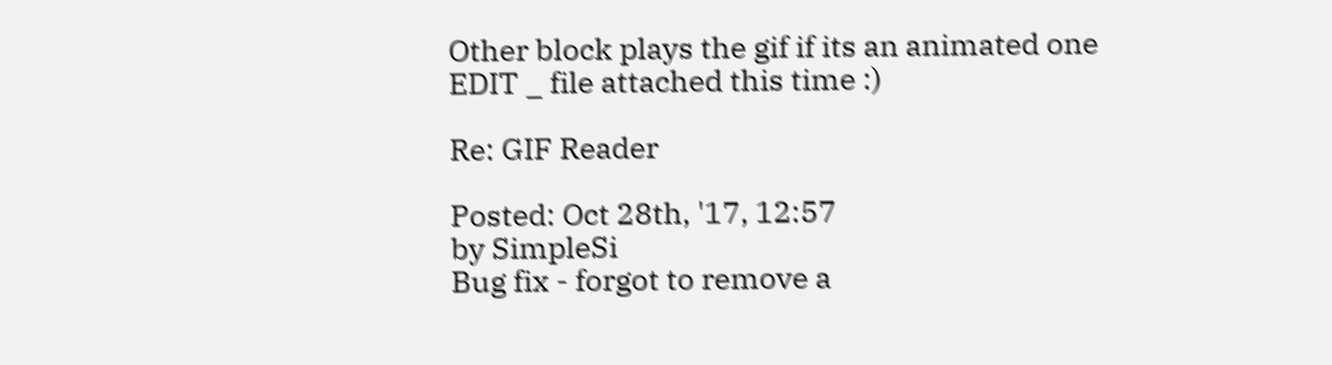Other block plays the gif if its an animated one
EDIT _ file attached this time :)

Re: GIF Reader

Posted: Oct 28th, '17, 12:57
by SimpleSi
Bug fix - forgot to remove a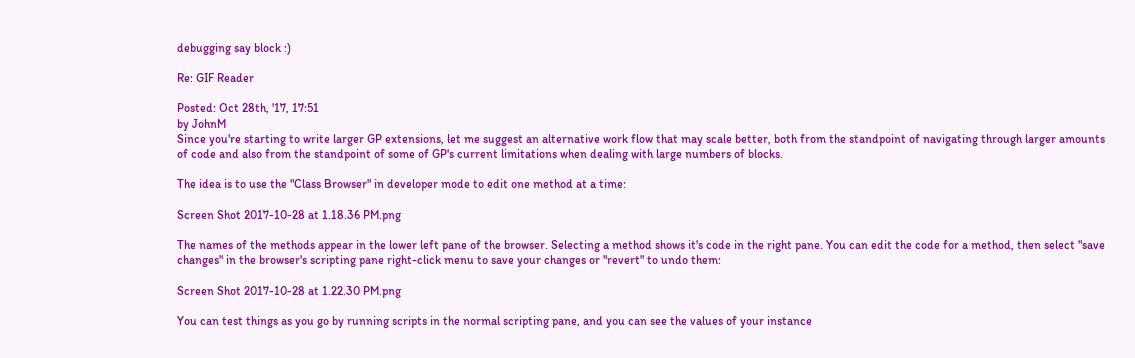debugging say block :)

Re: GIF Reader

Posted: Oct 28th, '17, 17:51
by JohnM
Since you're starting to write larger GP extensions, let me suggest an alternative work flow that may scale better, both from the standpoint of navigating through larger amounts of code and also from the standpoint of some of GP's current limitations when dealing with large numbers of blocks.

The idea is to use the "Class Browser" in developer mode to edit one method at a time:

Screen Shot 2017-10-28 at 1.18.36 PM.png

The names of the methods appear in the lower left pane of the browser. Selecting a method shows it's code in the right pane. You can edit the code for a method, then select "save changes" in the browser's scripting pane right-click menu to save your changes or "revert" to undo them:

Screen Shot 2017-10-28 at 1.22.30 PM.png

You can test things as you go by running scripts in the normal scripting pane, and you can see the values of your instance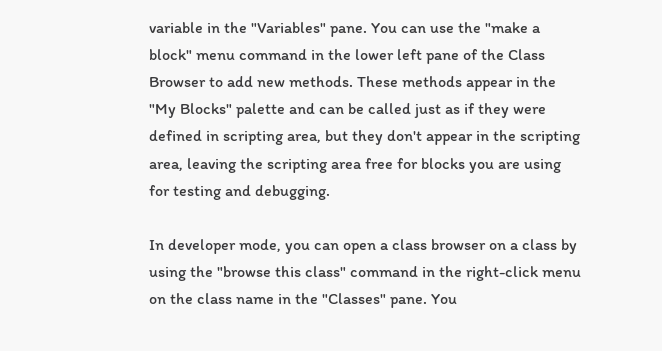variable in the "Variables" pane. You can use the "make a block" menu command in the lower left pane of the Class Browser to add new methods. These methods appear in the "My Blocks" palette and can be called just as if they were defined in scripting area, but they don't appear in the scripting area, leaving the scripting area free for blocks you are using for testing and debugging.

In developer mode, you can open a class browser on a class by using the "browse this class" command in the right-click menu on the class name in the "Classes" pane. You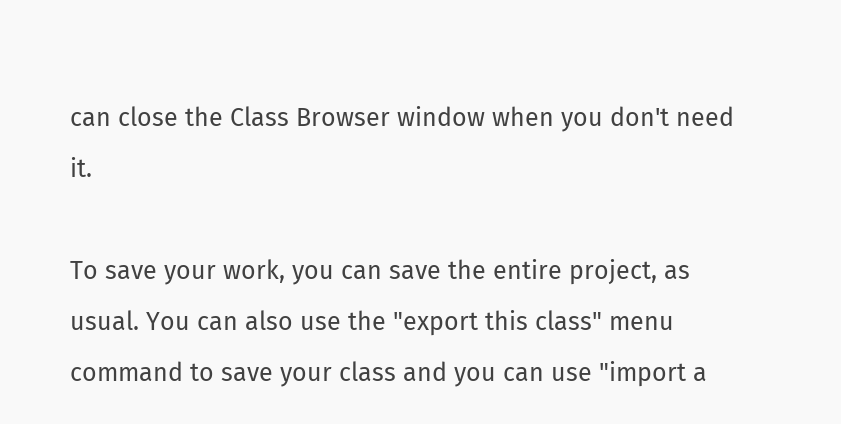can close the Class Browser window when you don't need it.

To save your work, you can save the entire project, as usual. You can also use the "export this class" menu command to save your class and you can use "import a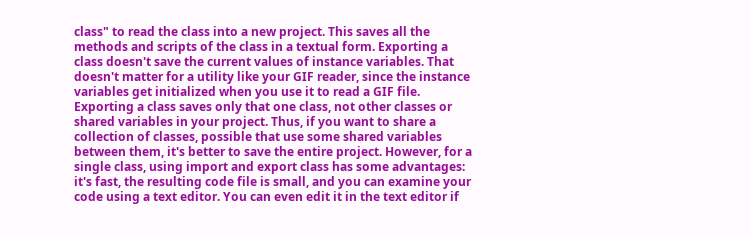class" to read the class into a new project. This saves all the methods and scripts of the class in a textual form. Exporting a class doesn't save the current values of instance variables. That doesn't matter for a utility like your GIF reader, since the instance variables get initialized when you use it to read a GIF file. Exporting a class saves only that one class, not other classes or shared variables in your project. Thus, if you want to share a collection of classes, possible that use some shared variables between them, it's better to save the entire project. However, for a single class, using import and export class has some advantages: it's fast, the resulting code file is small, and you can examine your code using a text editor. You can even edit it in the text editor if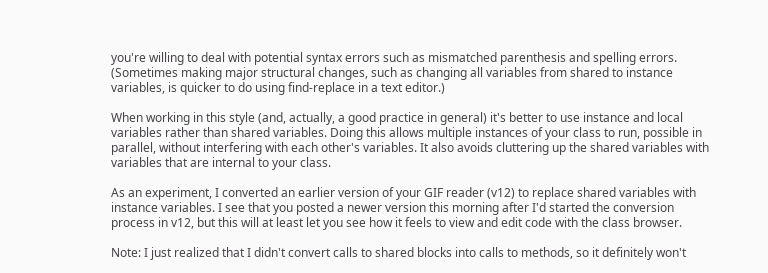you're willing to deal with potential syntax errors such as mismatched parenthesis and spelling errors. (Sometimes making major structural changes, such as changing all variables from shared to instance variables, is quicker to do using find-replace in a text editor.)

When working in this style (and, actually, a good practice in general) it's better to use instance and local variables rather than shared variables. Doing this allows multiple instances of your class to run, possible in parallel, without interfering with each other's variables. It also avoids cluttering up the shared variables with variables that are internal to your class.

As an experiment, I converted an earlier version of your GIF reader (v12) to replace shared variables with instance variables. I see that you posted a newer version this morning after I'd started the conversion process in v12, but this will at least let you see how it feels to view and edit code with the class browser.

Note: I just realized that I didn't convert calls to shared blocks into calls to methods, so it definitely won't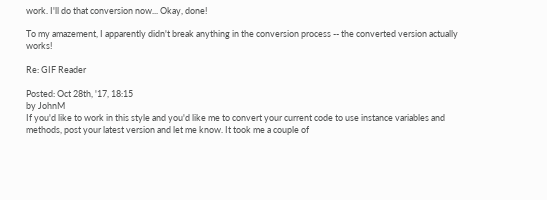work. I'll do that conversion now... Okay, done!

To my amazement, I apparently didn't break anything in the conversion process -- the converted version actually works!

Re: GIF Reader

Posted: Oct 28th, '17, 18:15
by JohnM
If you'd like to work in this style and you'd like me to convert your current code to use instance variables and methods, post your latest version and let me know. It took me a couple of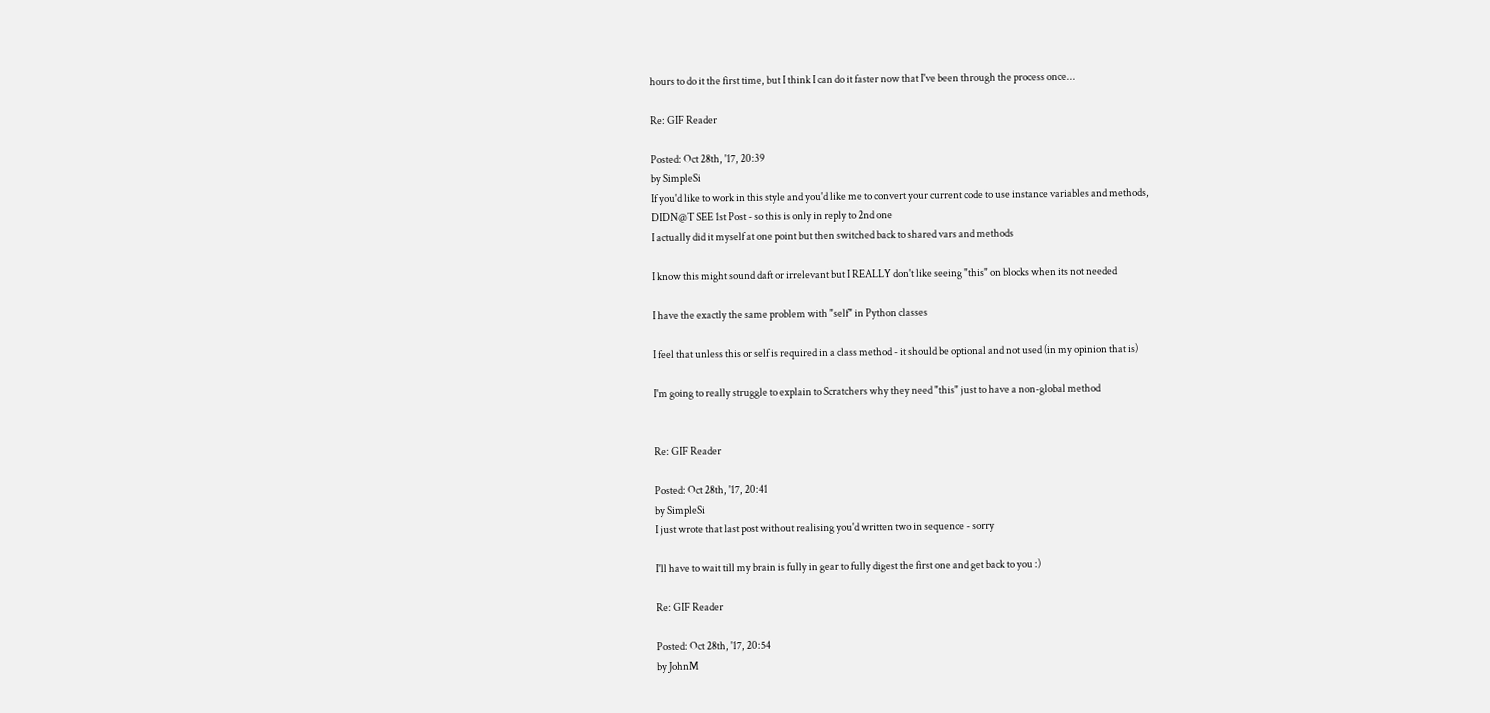hours to do it the first time, but I think I can do it faster now that I've been through the process once...

Re: GIF Reader

Posted: Oct 28th, '17, 20:39
by SimpleSi
If you'd like to work in this style and you'd like me to convert your current code to use instance variables and methods,
DIDN@T SEE 1st Post - so this is only in reply to 2nd one
I actually did it myself at one point but then switched back to shared vars and methods

I know this might sound daft or irrelevant but I REALLY don't like seeing "this" on blocks when its not needed

I have the exactly the same problem with "self" in Python classes

I feel that unless this or self is required in a class method - it should be optional and not used (in my opinion that is)

I'm going to really struggle to explain to Scratchers why they need "this" just to have a non-global method


Re: GIF Reader

Posted: Oct 28th, '17, 20:41
by SimpleSi
I just wrote that last post without realising you'd written two in sequence - sorry

I'll have to wait till my brain is fully in gear to fully digest the first one and get back to you :)

Re: GIF Reader

Posted: Oct 28th, '17, 20:54
by JohnM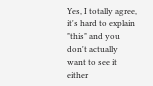Yes, I totally agree, it's hard to explain "this" and you don't actually want to see it either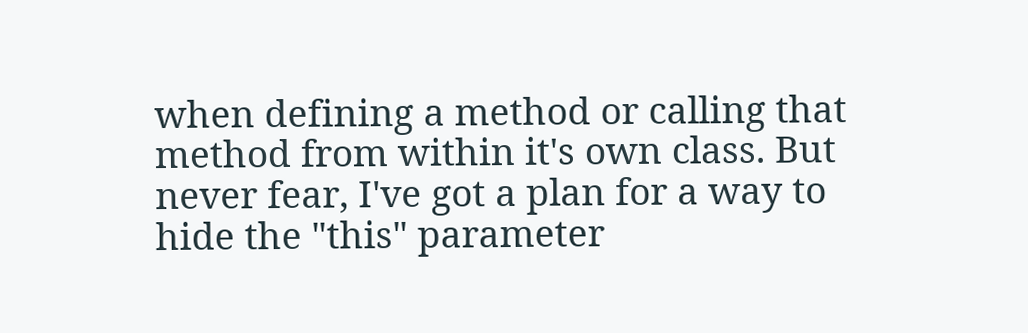when defining a method or calling that method from within it's own class. But never fear, I've got a plan for a way to hide the "this" parameter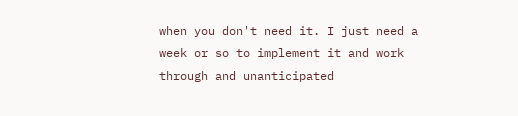when you don't need it. I just need a week or so to implement it and work through and unanticipated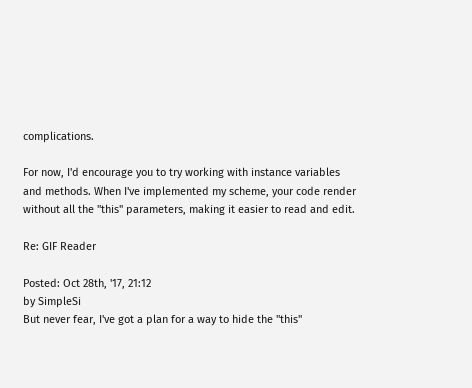complications.

For now, I'd encourage you to try working with instance variables and methods. When I've implemented my scheme, your code render without all the "this" parameters, making it easier to read and edit.

Re: GIF Reader

Posted: Oct 28th, '17, 21:12
by SimpleSi
But never fear, I've got a plan for a way to hide the "this"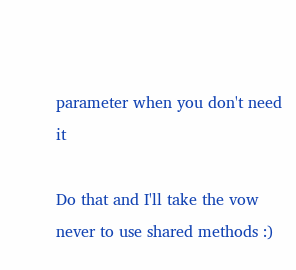parameter when you don't need it

Do that and I'll take the vow never to use shared methods :)